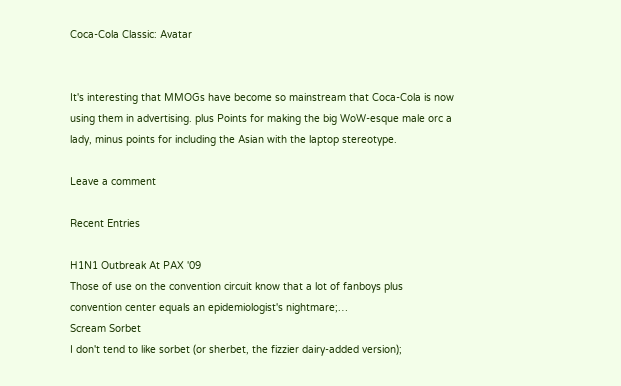Coca-Cola Classic: Avatar


It's interesting that MMOGs have become so mainstream that Coca-Cola is now using them in advertising. plus Points for making the big WoW-esque male orc a lady, minus points for including the Asian with the laptop stereotype.

Leave a comment

Recent Entries

H1N1 Outbreak At PAX '09
Those of use on the convention circuit know that a lot of fanboys plus convention center equals an epidemiologist's nightmare;…
Scream Sorbet
I don't tend to like sorbet (or sherbet, the fizzier dairy-added version);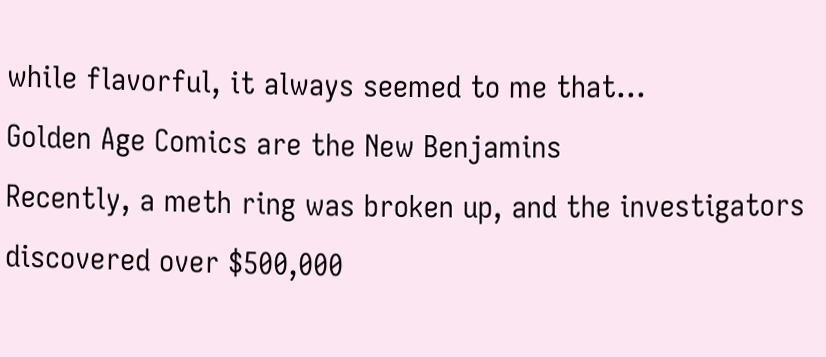while flavorful, it always seemed to me that…
Golden Age Comics are the New Benjamins
Recently, a meth ring was broken up, and the investigators discovered over $500,000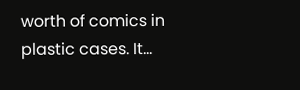worth of comics in plastic cases. It…